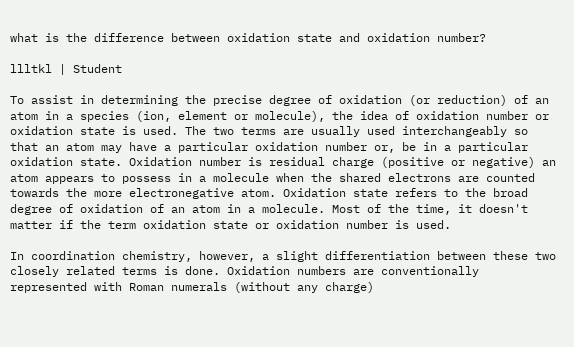what is the difference between oxidation state and oxidation number?

llltkl | Student

To assist in determining the precise degree of oxidation (or reduction) of an atom in a species (ion, element or molecule), the idea of oxidation number or oxidation state is used. The two terms are usually used interchangeably so that an atom may have a particular oxidation number or, be in a particular oxidation state. Oxidation number is residual charge (positive or negative) an atom appears to possess in a molecule when the shared electrons are counted towards the more electronegative atom. Oxidation state refers to the broad degree of oxidation of an atom in a molecule. Most of the time, it doesn't matter if the term oxidation state or oxidation number is used.

In coordination chemistry, however, a slight differentiation between these two closely related terms is done. Oxidation numbers are conventionally represented with Roman numerals (without any charge)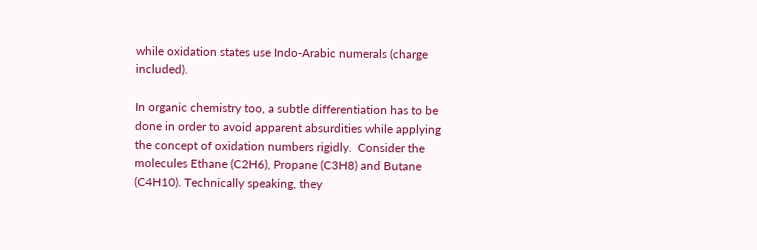while oxidation states use Indo-Arabic numerals (charge included).

In organic chemistry too, a subtle differentiation has to be done in order to avoid apparent absurdities while applying the concept of oxidation numbers rigidly.  Consider the molecules Ethane (C2H6), Propane (C3H8) and Butane (C4H10). Technically speaking, they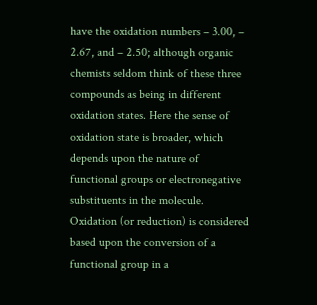have the oxidation numbers – 3.00, – 2.67, and – 2.50; although organic chemists seldom think of these three compounds as being in different oxidation states. Here the sense of oxidation state is broader, which depends upon the nature of functional groups or electronegative substituents in the molecule. Oxidation (or reduction) is considered based upon the conversion of a functional group in a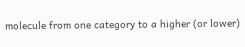molecule from one category to a higher (or lower)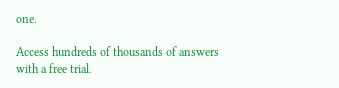one.

Access hundreds of thousands of answers with a free trial.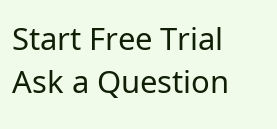Start Free Trial
Ask a Question